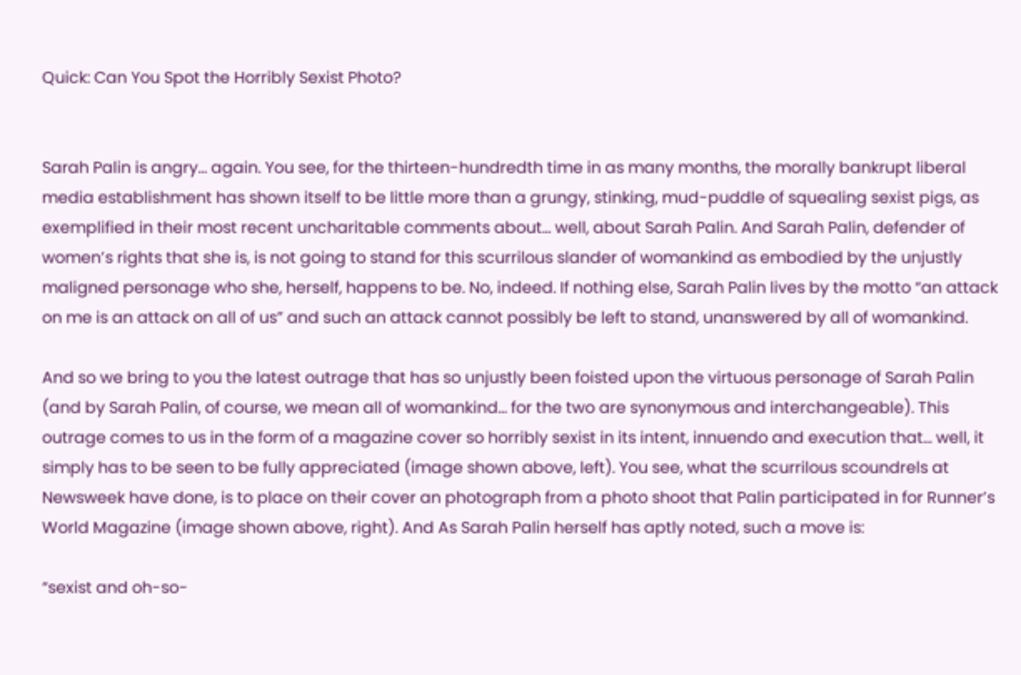Quick: Can You Spot the Horribly Sexist Photo?


Sarah Palin is angry… again. You see, for the thirteen-hundredth time in as many months, the morally bankrupt liberal media establishment has shown itself to be little more than a grungy, stinking, mud-puddle of squealing sexist pigs, as exemplified in their most recent uncharitable comments about… well, about Sarah Palin. And Sarah Palin, defender of women’s rights that she is, is not going to stand for this scurrilous slander of womankind as embodied by the unjustly maligned personage who she, herself, happens to be. No, indeed. If nothing else, Sarah Palin lives by the motto “an attack on me is an attack on all of us” and such an attack cannot possibly be left to stand, unanswered by all of womankind.

And so we bring to you the latest outrage that has so unjustly been foisted upon the virtuous personage of Sarah Palin (and by Sarah Palin, of course, we mean all of womankind… for the two are synonymous and interchangeable). This outrage comes to us in the form of a magazine cover so horribly sexist in its intent, innuendo and execution that… well, it simply has to be seen to be fully appreciated (image shown above, left). You see, what the scurrilous scoundrels at Newsweek have done, is to place on their cover an photograph from a photo shoot that Palin participated in for Runner’s World Magazine (image shown above, right). And As Sarah Palin herself has aptly noted, such a move is:

“sexist and oh-so-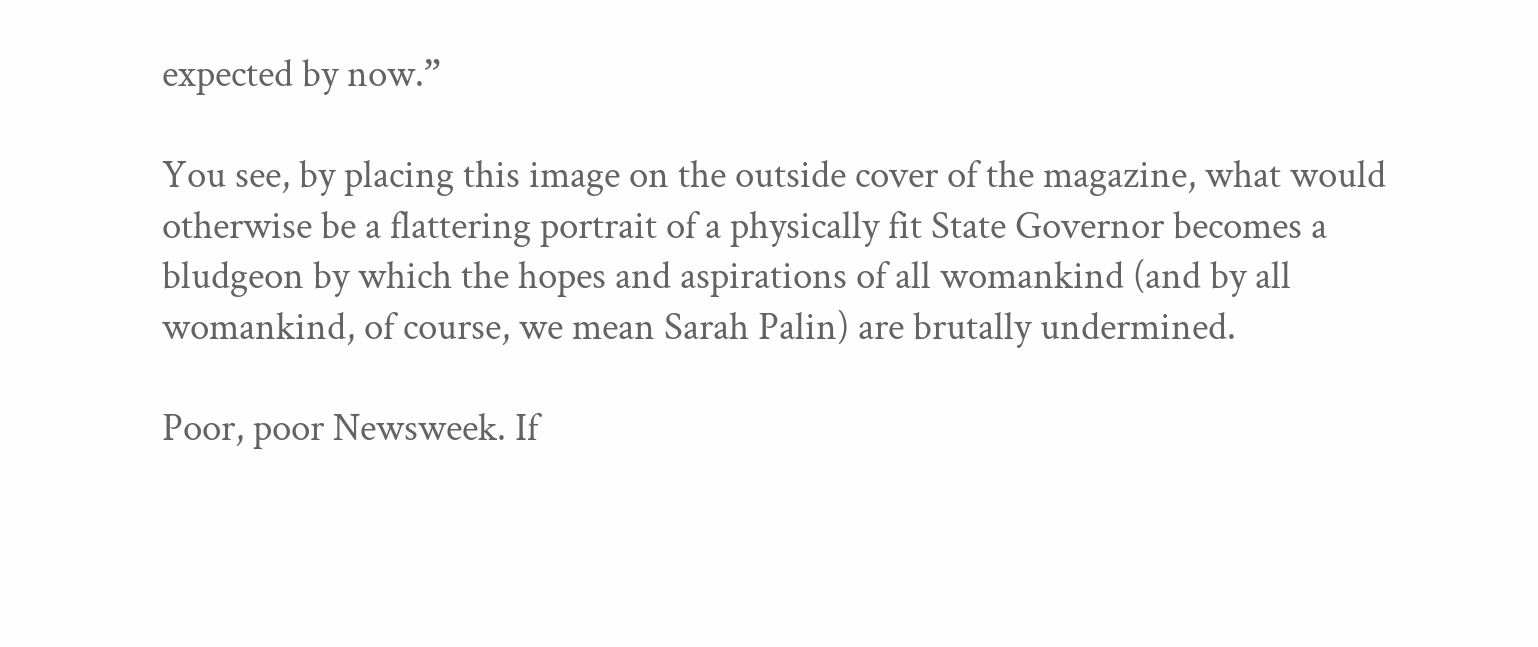expected by now.”

You see, by placing this image on the outside cover of the magazine, what would otherwise be a flattering portrait of a physically fit State Governor becomes a bludgeon by which the hopes and aspirations of all womankind (and by all womankind, of course, we mean Sarah Palin) are brutally undermined.

Poor, poor Newsweek. If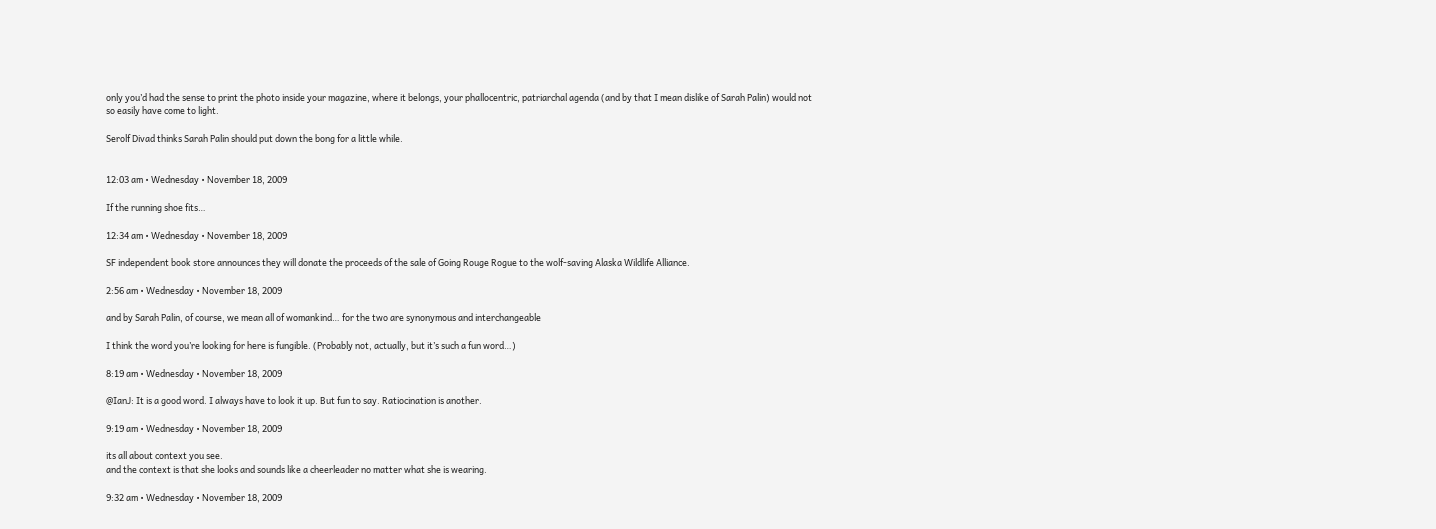only you’d had the sense to print the photo inside your magazine, where it belongs, your phallocentric, patriarchal agenda (and by that I mean dislike of Sarah Palin) would not so easily have come to light.

Serolf Divad thinks Sarah Palin should put down the bong for a little while.


12:03 am • Wednesday • November 18, 2009

If the running shoe fits…

12:34 am • Wednesday • November 18, 2009

SF independent book store announces they will donate the proceeds of the sale of Going Rouge Rogue to the wolf-saving Alaska Wildlife Alliance.

2:56 am • Wednesday • November 18, 2009

and by Sarah Palin, of course, we mean all of womankind… for the two are synonymous and interchangeable

I think the word you’re looking for here is fungible. (Probably not, actually, but it’s such a fun word…)

8:19 am • Wednesday • November 18, 2009

@IanJ: It is a good word. I always have to look it up. But fun to say. Ratiocination is another.

9:19 am • Wednesday • November 18, 2009

its all about context you see.
and the context is that she looks and sounds like a cheerleader no matter what she is wearing.

9:32 am • Wednesday • November 18, 2009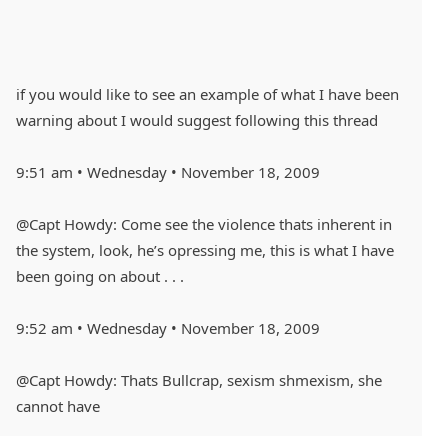if you would like to see an example of what I have been warning about I would suggest following this thread

9:51 am • Wednesday • November 18, 2009

@Capt Howdy: Come see the violence thats inherent in the system, look, he’s opressing me, this is what I have been going on about . . .

9:52 am • Wednesday • November 18, 2009

@Capt Howdy: Thats Bullcrap, sexism shmexism, she cannot have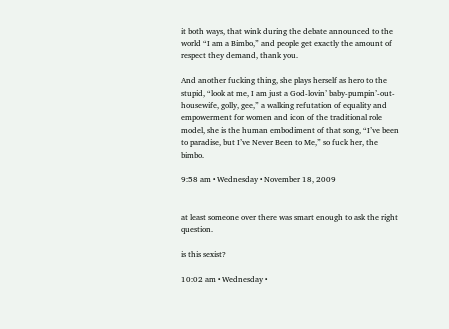it both ways, that wink during the debate announced to the world “I am a Bimbo,” and people get exactly the amount of respect they demand, thank you.

And another fucking thing, she plays herself as hero to the stupid, “look at me, I am just a God-lovin’ baby-pumpin’-out-housewife, golly, gee,” a walking refutation of equality and empowerment for women and icon of the traditional role model, she is the human embodiment of that song, “I’ve been to paradise, but I’ve Never Been to Me,” so fuck her, the bimbo.

9:58 am • Wednesday • November 18, 2009


at least someone over there was smart enough to ask the right question.

is this sexist?

10:02 am • Wednesday •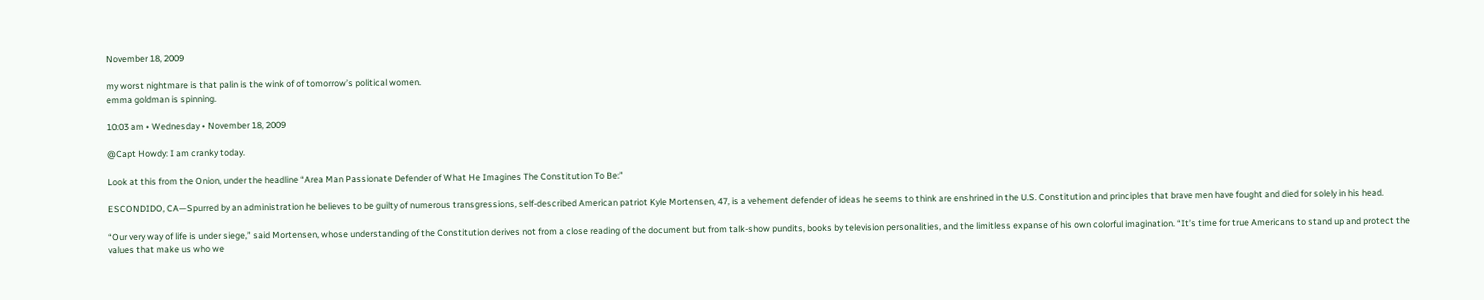November 18, 2009

my worst nightmare is that palin is the wink of of tomorrow’s political women.
emma goldman is spinning.

10:03 am • Wednesday • November 18, 2009

@Capt Howdy: I am cranky today.

Look at this from the Onion, under the headline “Area Man Passionate Defender of What He Imagines The Constitution To Be:”

ESCONDIDO, CA—Spurred by an administration he believes to be guilty of numerous transgressions, self-described American patriot Kyle Mortensen, 47, is a vehement defender of ideas he seems to think are enshrined in the U.S. Constitution and principles that brave men have fought and died for solely in his head.

“Our very way of life is under siege,” said Mortensen, whose understanding of the Constitution derives not from a close reading of the document but from talk-show pundits, books by television personalities, and the limitless expanse of his own colorful imagination. “It’s time for true Americans to stand up and protect the values that make us who we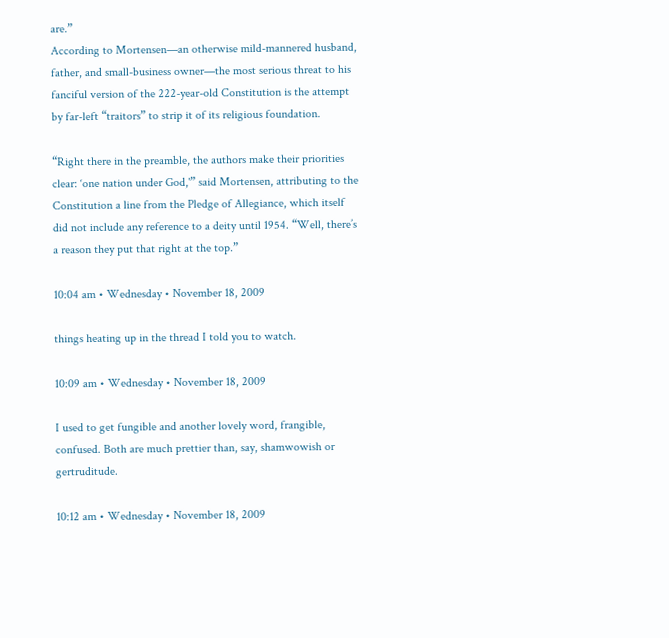are.”
According to Mortensen—an otherwise mild-mannered husband, father, and small-business owner—the most serious threat to his fanciful version of the 222-year-old Constitution is the attempt by far-left “traitors” to strip it of its religious foundation.

“Right there in the preamble, the authors make their priorities clear: ‘one nation under God,'” said Mortensen, attributing to the Constitution a line from the Pledge of Allegiance, which itself did not include any reference to a deity until 1954. “Well, there’s a reason they put that right at the top.”

10:04 am • Wednesday • November 18, 2009

things heating up in the thread I told you to watch.

10:09 am • Wednesday • November 18, 2009

I used to get fungible and another lovely word, frangible, confused. Both are much prettier than, say, shamwowish or gertruditude.

10:12 am • Wednesday • November 18, 2009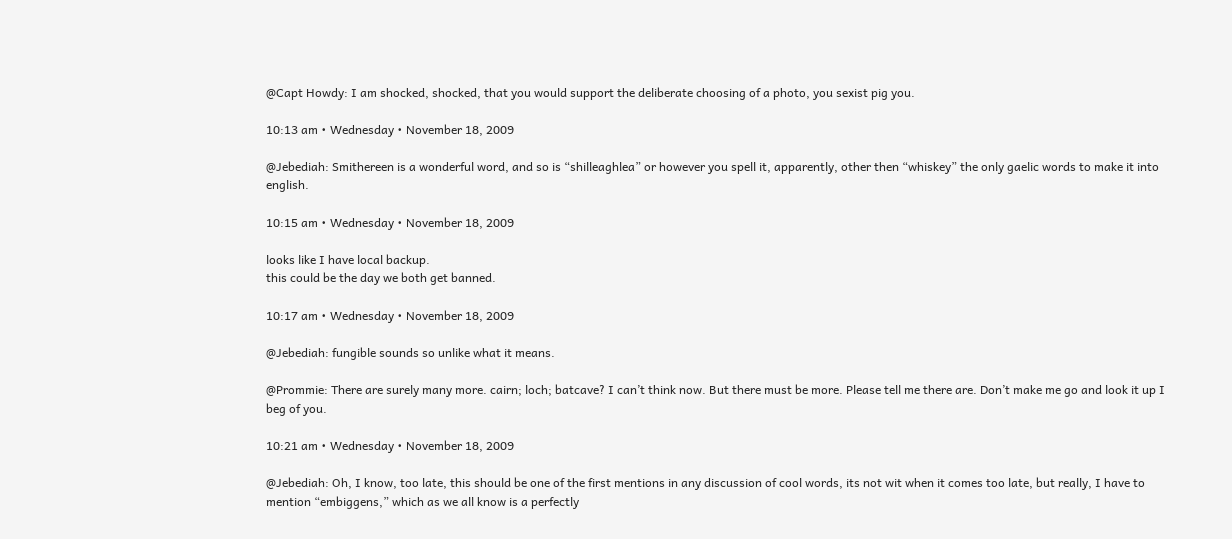@Capt Howdy: I am shocked, shocked, that you would support the deliberate choosing of a photo, you sexist pig you.

10:13 am • Wednesday • November 18, 2009

@Jebediah: Smithereen is a wonderful word, and so is “shilleaghlea” or however you spell it, apparently, other then “whiskey” the only gaelic words to make it into english.

10:15 am • Wednesday • November 18, 2009

looks like I have local backup.
this could be the day we both get banned.

10:17 am • Wednesday • November 18, 2009

@Jebediah: fungible sounds so unlike what it means.

@Prommie: There are surely many more. cairn; loch; batcave? I can’t think now. But there must be more. Please tell me there are. Don’t make me go and look it up I beg of you.

10:21 am • Wednesday • November 18, 2009

@Jebediah: Oh, I know, too late, this should be one of the first mentions in any discussion of cool words, its not wit when it comes too late, but really, I have to mention “embiggens,” which as we all know is a perfectly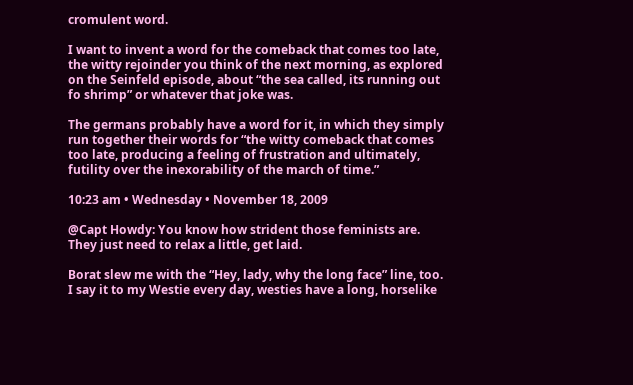cromulent word.

I want to invent a word for the comeback that comes too late, the witty rejoinder you think of the next morning, as explored on the Seinfeld episode, about “the sea called, its running out fo shrimp” or whatever that joke was.

The germans probably have a word for it, in which they simply run together their words for “the witty comeback that comes too late, producing a feeling of frustration and ultimately, futility over the inexorability of the march of time.”

10:23 am • Wednesday • November 18, 2009

@Capt Howdy: You know how strident those feminists are. They just need to relax a little, get laid.

Borat slew me with the “Hey, lady, why the long face” line, too. I say it to my Westie every day, westies have a long, horselike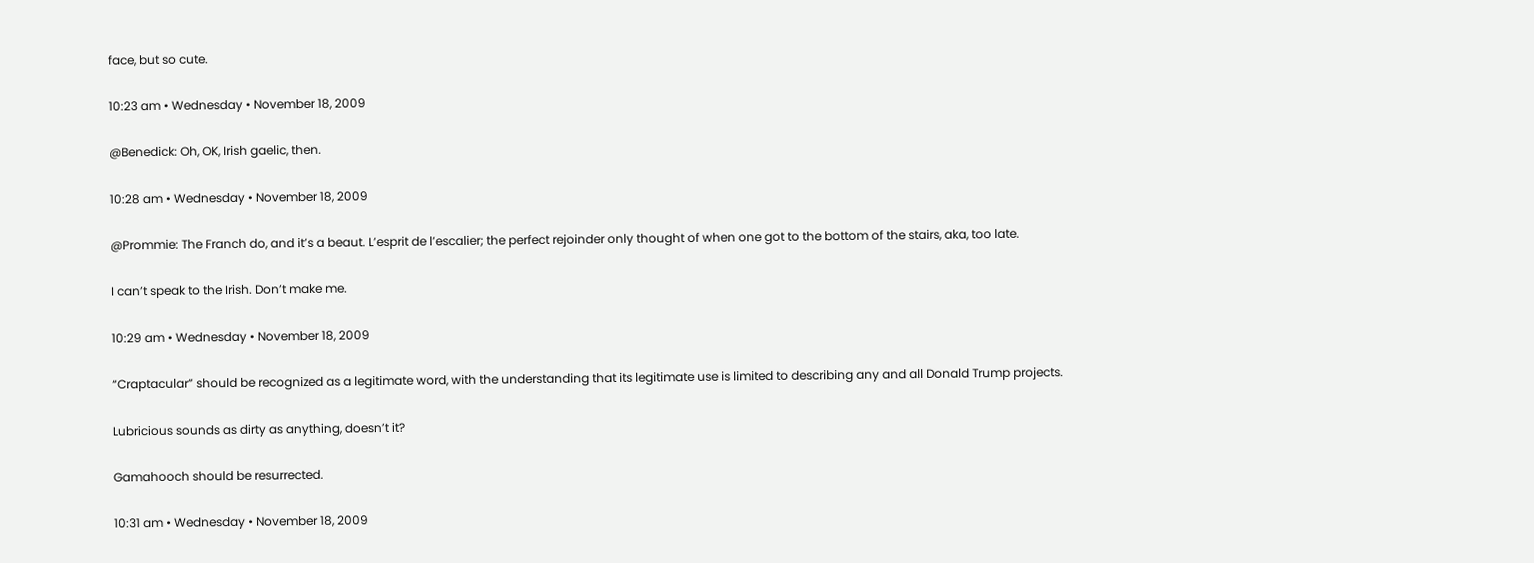face, but so cute.

10:23 am • Wednesday • November 18, 2009

@Benedick: Oh, OK, Irish gaelic, then.

10:28 am • Wednesday • November 18, 2009

@Prommie: The Franch do, and it’s a beaut. L’esprit de l’escalier; the perfect rejoinder only thought of when one got to the bottom of the stairs, aka, too late.

I can’t speak to the Irish. Don’t make me.

10:29 am • Wednesday • November 18, 2009

“Craptacular” should be recognized as a legitimate word, with the understanding that its legitimate use is limited to describing any and all Donald Trump projects.

Lubricious sounds as dirty as anything, doesn’t it?

Gamahooch should be resurrected.

10:31 am • Wednesday • November 18, 2009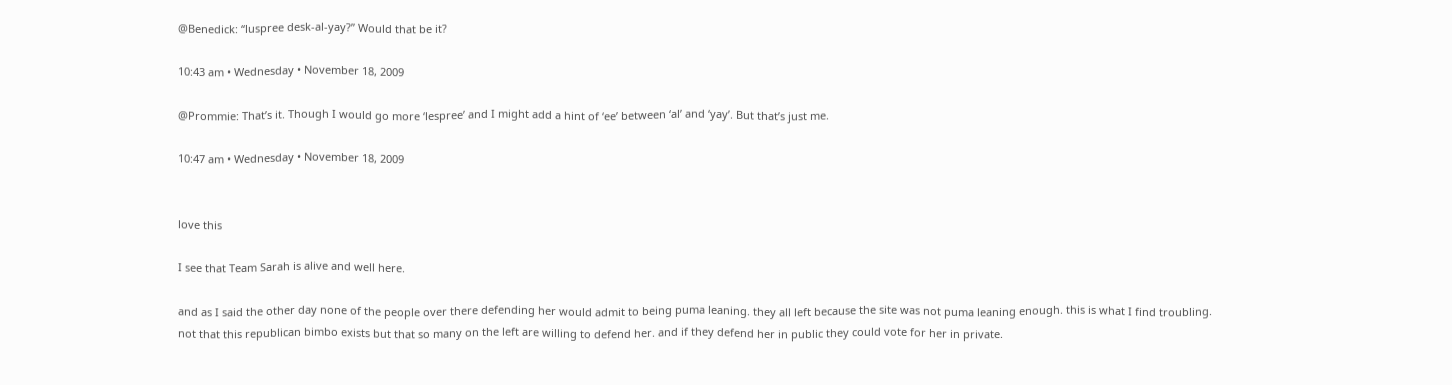@Benedick: “luspree desk-al-yay?” Would that be it?

10:43 am • Wednesday • November 18, 2009

@Prommie: That’s it. Though I would go more ‘lespree’ and I might add a hint of ‘ee’ between ‘al’ and ‘yay’. But that’s just me.

10:47 am • Wednesday • November 18, 2009


love this

I see that Team Sarah is alive and well here.

and as I said the other day none of the people over there defending her would admit to being puma leaning. they all left because the site was not puma leaning enough. this is what I find troubling. not that this republican bimbo exists but that so many on the left are willing to defend her. and if they defend her in public they could vote for her in private.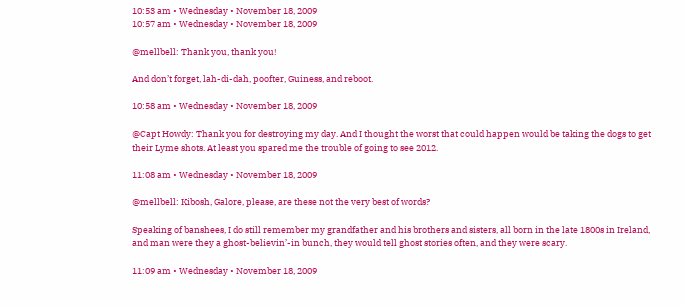10:53 am • Wednesday • November 18, 2009
10:57 am • Wednesday • November 18, 2009

@mellbell: Thank you, thank you!

And don’t forget, lah-di-dah, poofter, Guiness, and reboot.

10:58 am • Wednesday • November 18, 2009

@Capt Howdy: Thank you for destroying my day. And I thought the worst that could happen would be taking the dogs to get their Lyme shots. At least you spared me the trouble of going to see 2012.

11:08 am • Wednesday • November 18, 2009

@mellbell: Kibosh, Galore, please, are these not the very best of words?

Speaking of banshees, I do still remember my grandfather and his brothers and sisters, all born in the late 1800s in Ireland, and man were they a ghost-believin’-in bunch, they would tell ghost stories often, and they were scary.

11:09 am • Wednesday • November 18, 2009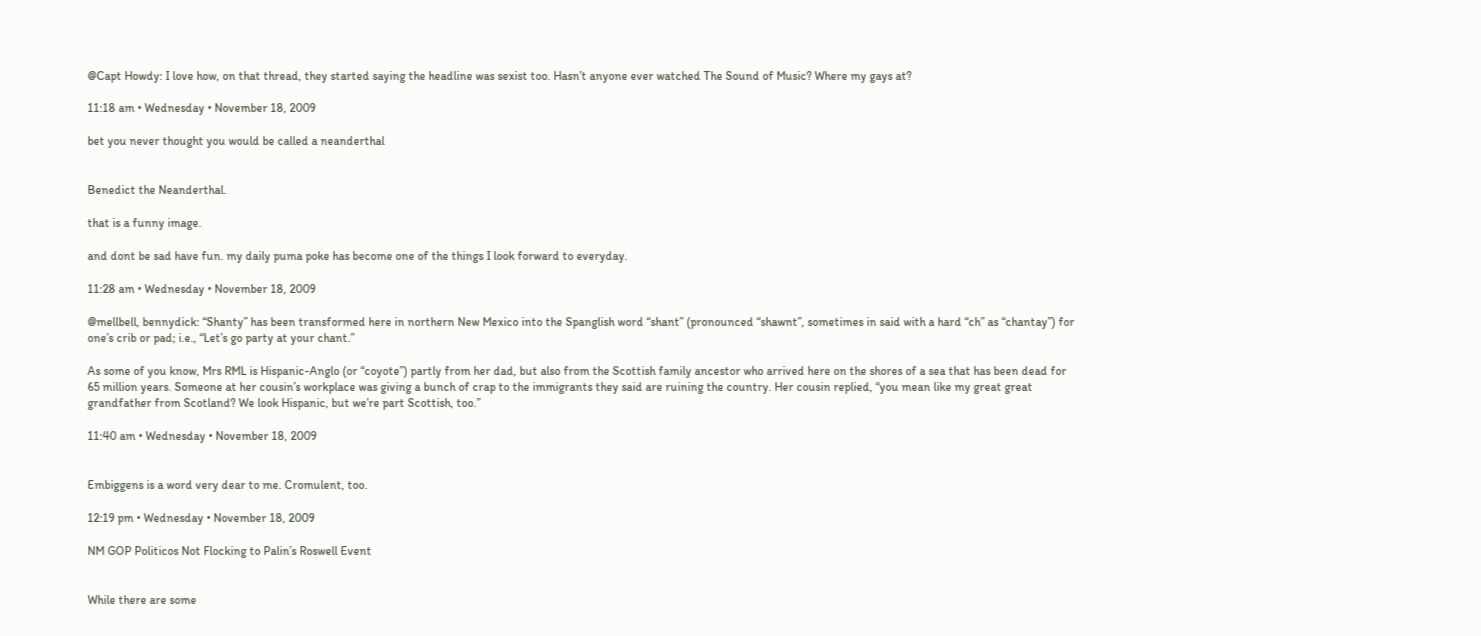@Capt Howdy: I love how, on that thread, they started saying the headline was sexist too. Hasn’t anyone ever watched The Sound of Music? Where my gays at?

11:18 am • Wednesday • November 18, 2009

bet you never thought you would be called a neanderthal


Benedict the Neanderthal.

that is a funny image.

and dont be sad have fun. my daily puma poke has become one of the things I look forward to everyday.

11:28 am • Wednesday • November 18, 2009

@mellbell, bennydick: “Shanty” has been transformed here in northern New Mexico into the Spanglish word “shant” (pronounced “shawnt”, sometimes in said with a hard “ch” as “chantay”) for one’s crib or pad; i.e., “Let’s go party at your chant.”

As some of you know, Mrs RML is Hispanic-Anglo (or “coyote”) partly from her dad, but also from the Scottish family ancestor who arrived here on the shores of a sea that has been dead for 65 million years. Someone at her cousin’s workplace was giving a bunch of crap to the immigrants they said are ruining the country. Her cousin replied, “you mean like my great great grandfather from Scotland? We look Hispanic, but we’re part Scottish, too.”

11:40 am • Wednesday • November 18, 2009


Embiggens is a word very dear to me. Cromulent, too.

12:19 pm • Wednesday • November 18, 2009

NM GOP Politicos Not Flocking to Palin’s Roswell Event


While there are some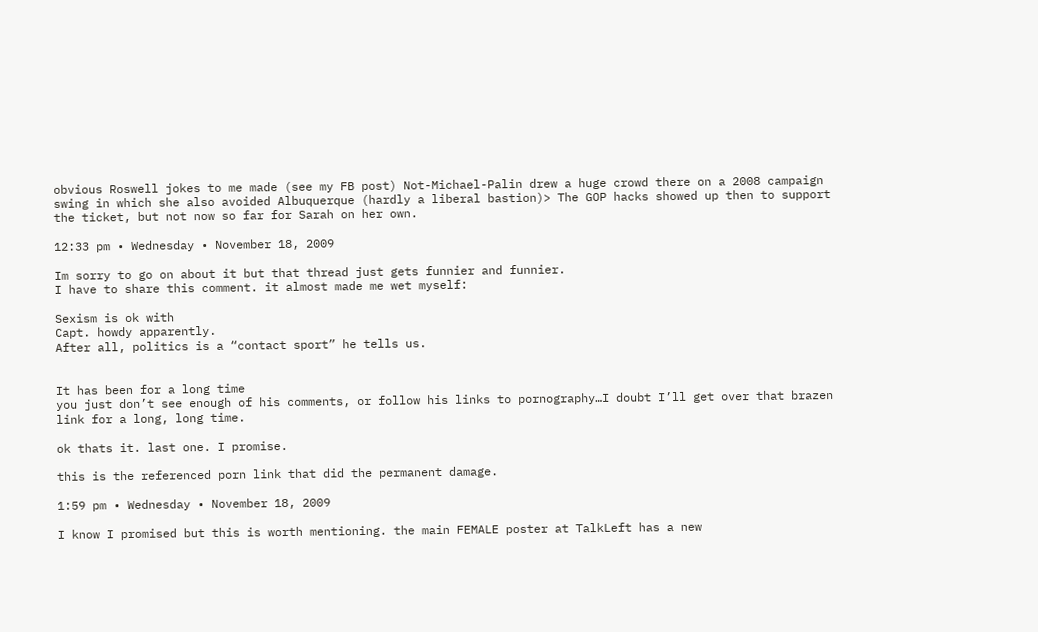obvious Roswell jokes to me made (see my FB post) Not-Michael-Palin drew a huge crowd there on a 2008 campaign swing in which she also avoided Albuquerque (hardly a liberal bastion)> The GOP hacks showed up then to support the ticket, but not now so far for Sarah on her own.

12:33 pm • Wednesday • November 18, 2009

Im sorry to go on about it but that thread just gets funnier and funnier.
I have to share this comment. it almost made me wet myself:

Sexism is ok with
Capt. howdy apparently.
After all, politics is a “contact sport” he tells us.


It has been for a long time
you just don’t see enough of his comments, or follow his links to pornography…I doubt I’ll get over that brazen link for a long, long time.

ok thats it. last one. I promise.

this is the referenced porn link that did the permanent damage.

1:59 pm • Wednesday • November 18, 2009

I know I promised but this is worth mentioning. the main FEMALE poster at TalkLeft has a new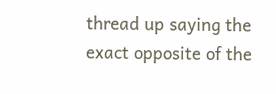thread up saying the exact opposite of the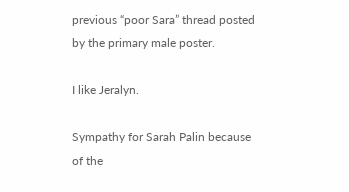previous “poor Sara” thread posted by the primary male poster.

I like Jeralyn.

Sympathy for Sarah Palin because of the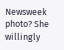Newsweek photo? She willingly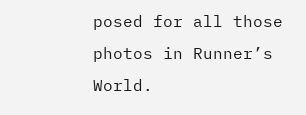posed for all those photos in Runner’s World.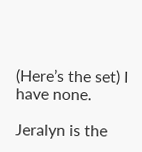(Here’s the set) I have none.

Jeralyn is the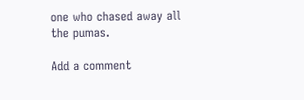one who chased away all the pumas.

Add a comment